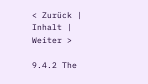< Zurück | Inhalt | Weiter >

9.4.2 The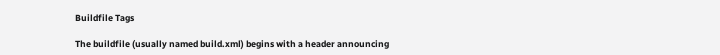Buildfile Tags

The buildfile (usually named build.xml) begins with a header announcing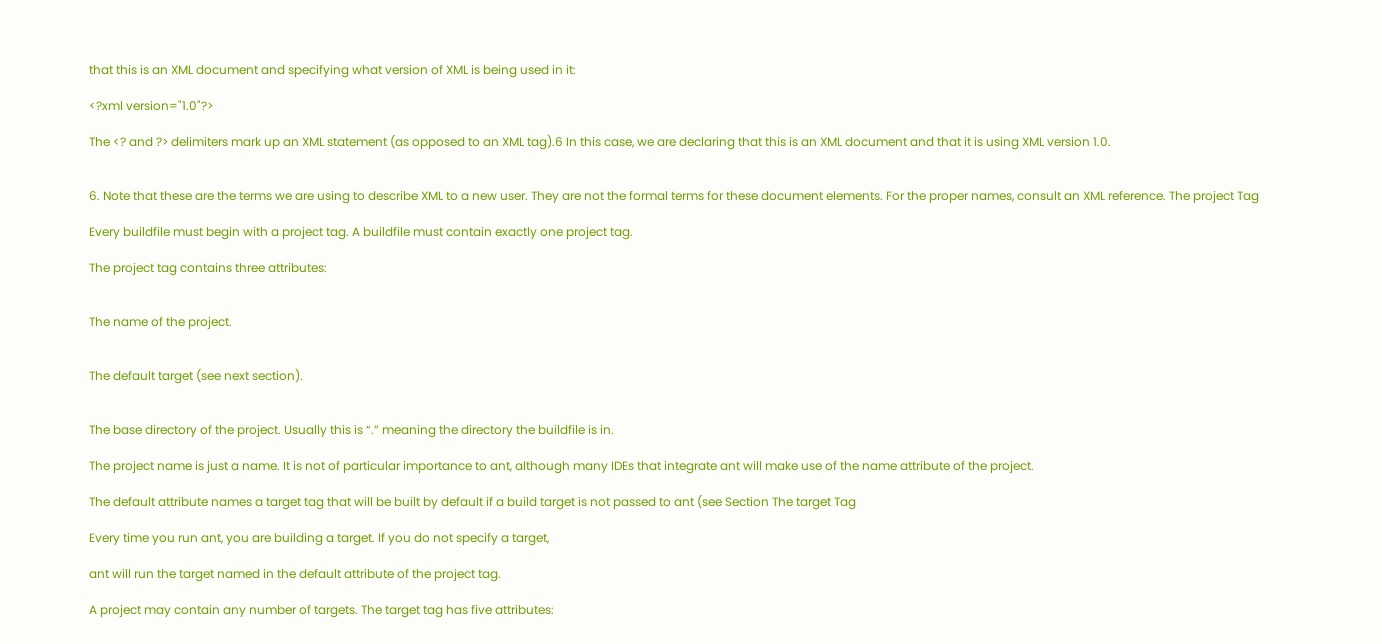that this is an XML document and specifying what version of XML is being used in it:

<?xml version="1.0"?>

The <? and ?> delimiters mark up an XML statement (as opposed to an XML tag).6 In this case, we are declaring that this is an XML document and that it is using XML version 1.0.


6. Note that these are the terms we are using to describe XML to a new user. They are not the formal terms for these document elements. For the proper names, consult an XML reference. The project Tag

Every buildfile must begin with a project tag. A buildfile must contain exactly one project tag.

The project tag contains three attributes:


The name of the project.


The default target (see next section).


The base directory of the project. Usually this is “.” meaning the directory the buildfile is in.

The project name is just a name. It is not of particular importance to ant, although many IDEs that integrate ant will make use of the name attribute of the project.

The default attribute names a target tag that will be built by default if a build target is not passed to ant (see Section The target Tag

Every time you run ant, you are building a target. If you do not specify a target,

ant will run the target named in the default attribute of the project tag.

A project may contain any number of targets. The target tag has five attributes: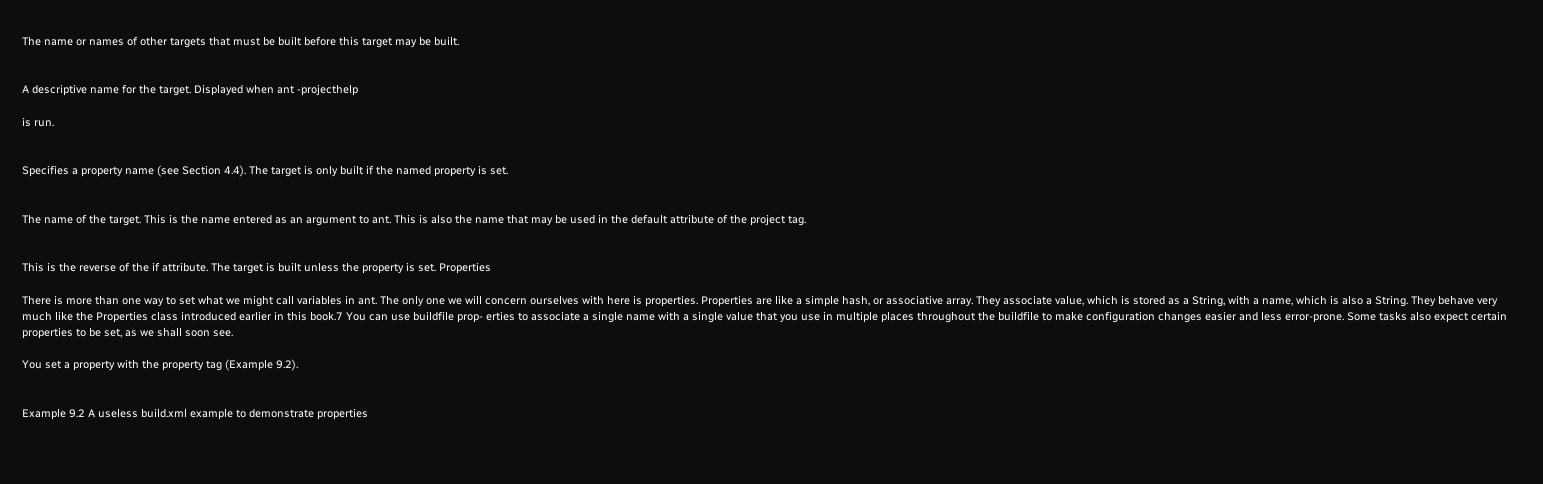The name or names of other targets that must be built before this target may be built.


A descriptive name for the target. Displayed when ant -projecthelp

is run.


Specifies a property name (see Section 4.4). The target is only built if the named property is set.


The name of the target. This is the name entered as an argument to ant. This is also the name that may be used in the default attribute of the project tag.


This is the reverse of the if attribute. The target is built unless the property is set. Properties

There is more than one way to set what we might call variables in ant. The only one we will concern ourselves with here is properties. Properties are like a simple hash, or associative array. They associate value, which is stored as a String, with a name, which is also a String. They behave very much like the Properties class introduced earlier in this book.7 You can use buildfile prop- erties to associate a single name with a single value that you use in multiple places throughout the buildfile to make configuration changes easier and less error-prone. Some tasks also expect certain properties to be set, as we shall soon see.

You set a property with the property tag (Example 9.2).


Example 9.2 A useless build.xml example to demonstrate properties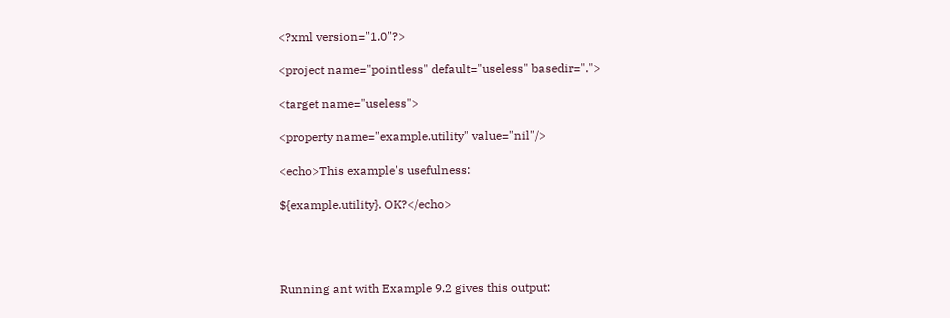<?xml version="1.0"?>

<project name="pointless" default="useless" basedir=".">

<target name="useless">

<property name="example.utility" value="nil"/>

<echo>This example's usefulness:

${example.utility}. OK?</echo>




Running ant with Example 9.2 gives this output: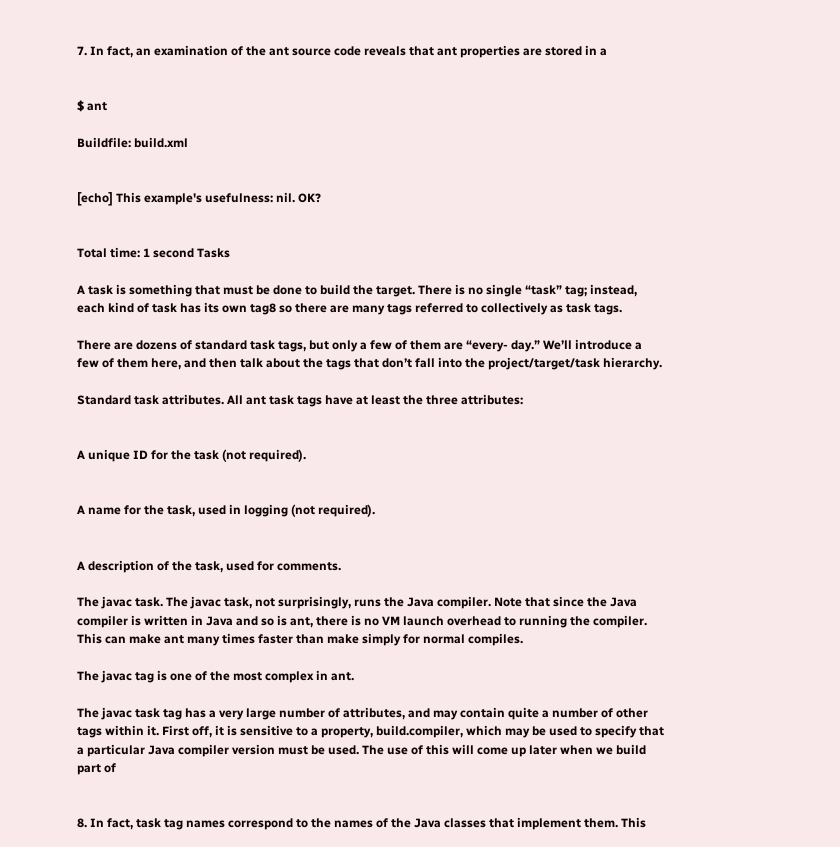7. In fact, an examination of the ant source code reveals that ant properties are stored in a


$ ant

Buildfile: build.xml


[echo] This example's usefulness: nil. OK?


Total time: 1 second Tasks

A task is something that must be done to build the target. There is no single “task” tag; instead, each kind of task has its own tag8 so there are many tags referred to collectively as task tags.

There are dozens of standard task tags, but only a few of them are “every- day.” We’ll introduce a few of them here, and then talk about the tags that don’t fall into the project/target/task hierarchy.

Standard task attributes. All ant task tags have at least the three attributes:


A unique ID for the task (not required).


A name for the task, used in logging (not required).


A description of the task, used for comments.

The javac task. The javac task, not surprisingly, runs the Java compiler. Note that since the Java compiler is written in Java and so is ant, there is no VM launch overhead to running the compiler. This can make ant many times faster than make simply for normal compiles.

The javac tag is one of the most complex in ant.

The javac task tag has a very large number of attributes, and may contain quite a number of other tags within it. First off, it is sensitive to a property, build.compiler, which may be used to specify that a particular Java compiler version must be used. The use of this will come up later when we build part of


8. In fact, task tag names correspond to the names of the Java classes that implement them. This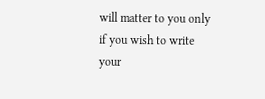will matter to you only if you wish to write your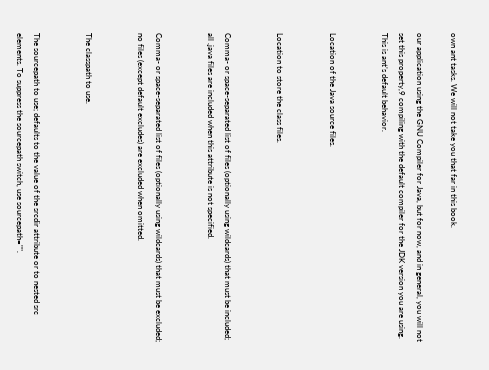own ant tasks. We will not take you that far in this book.

our application using the GNU Compiler for Java, but for now, and in general, you will not set this property,9 compiling with the default compiler for the JDK version you are using. This is ant’s default behavior.


Location of the Java source files.


Location to store the class files.


Comma- or space-separated list of files (optionally using wildcards) that must be included; all .java files are included when this attribute is not specified.


Comma- or space-separated list of files (optionally using wildcards) that must be excluded; no files (except default excludes) are excluded when omitted.


The classpath to use.


The sourcepath to use; defaults to the value of the srcdir attribute or to nested src elements. To suppress the sourcepath switch, use sourcepath="".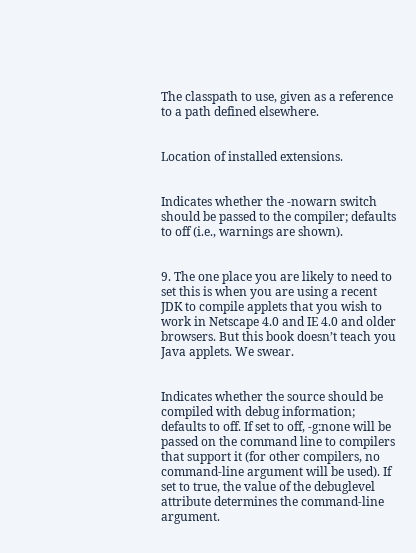The classpath to use, given as a reference to a path defined elsewhere.


Location of installed extensions.


Indicates whether the -nowarn switch should be passed to the compiler; defaults to off (i.e., warnings are shown).


9. The one place you are likely to need to set this is when you are using a recent JDK to compile applets that you wish to work in Netscape 4.0 and IE 4.0 and older browsers. But this book doesn’t teach you Java applets. We swear.


Indicates whether the source should be compiled with debug information; defaults to off. If set to off, -g:none will be passed on the command line to compilers that support it (for other compilers, no command-line argument will be used). If set to true, the value of the debuglevel attribute determines the command-line argument.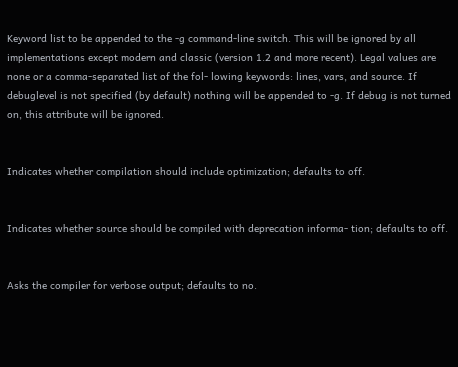Keyword list to be appended to the -g command-line switch. This will be ignored by all implementations except modern and classic (version 1.2 and more recent). Legal values are none or a comma-separated list of the fol- lowing keywords: lines, vars, and source. If debuglevel is not specified (by default) nothing will be appended to -g. If debug is not turned on, this attribute will be ignored.


Indicates whether compilation should include optimization; defaults to off.


Indicates whether source should be compiled with deprecation informa- tion; defaults to off.


Asks the compiler for verbose output; defaults to no.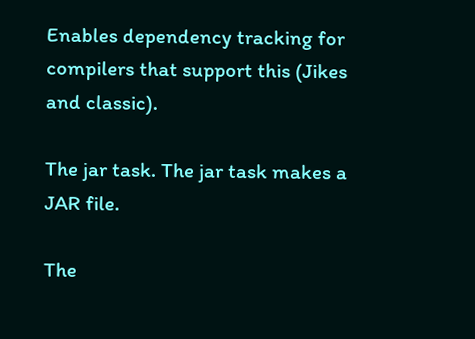Enables dependency tracking for compilers that support this (Jikes and classic).

The jar task. The jar task makes a JAR file.

The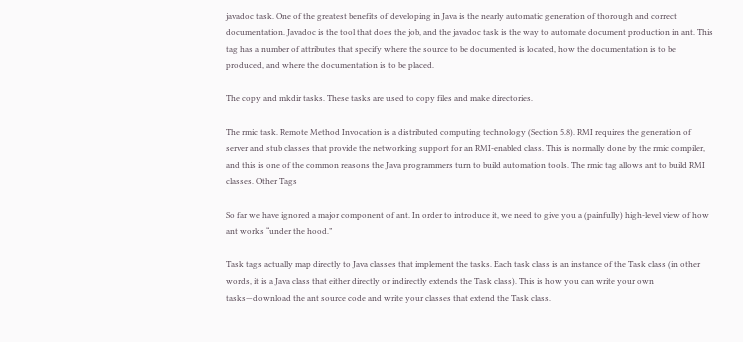javadoc task. One of the greatest benefits of developing in Java is the nearly automatic generation of thorough and correct documentation. Javadoc is the tool that does the job, and the javadoc task is the way to automate document production in ant. This tag has a number of attributes that specify where the source to be documented is located, how the documentation is to be produced, and where the documentation is to be placed.

The copy and mkdir tasks. These tasks are used to copy files and make directories.

The rmic task. Remote Method Invocation is a distributed computing technology (Section 5.8). RMI requires the generation of server and stub classes that provide the networking support for an RMI-enabled class. This is normally done by the rmic compiler, and this is one of the common reasons the Java programmers turn to build automation tools. The rmic tag allows ant to build RMI classes. Other Tags

So far we have ignored a major component of ant. In order to introduce it, we need to give you a (painfully) high-level view of how ant works “under the hood.”

Task tags actually map directly to Java classes that implement the tasks. Each task class is an instance of the Task class (in other words, it is a Java class that either directly or indirectly extends the Task class). This is how you can write your own tasks—download the ant source code and write your classes that extend the Task class.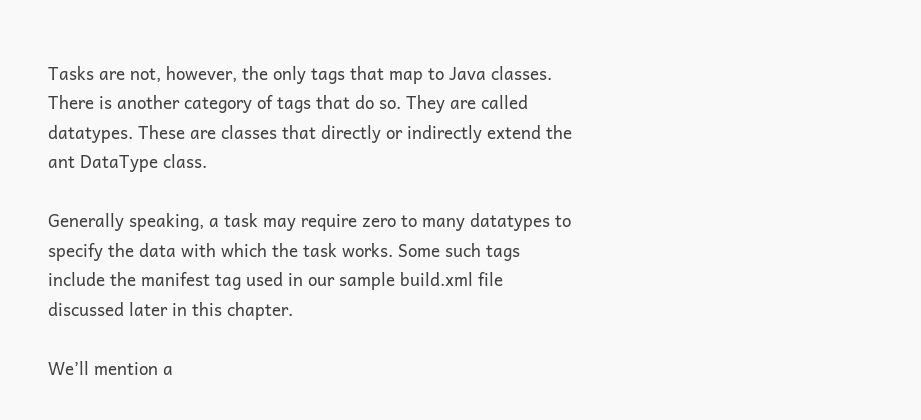Tasks are not, however, the only tags that map to Java classes. There is another category of tags that do so. They are called datatypes. These are classes that directly or indirectly extend the ant DataType class.

Generally speaking, a task may require zero to many datatypes to specify the data with which the task works. Some such tags include the manifest tag used in our sample build.xml file discussed later in this chapter.

We’ll mention a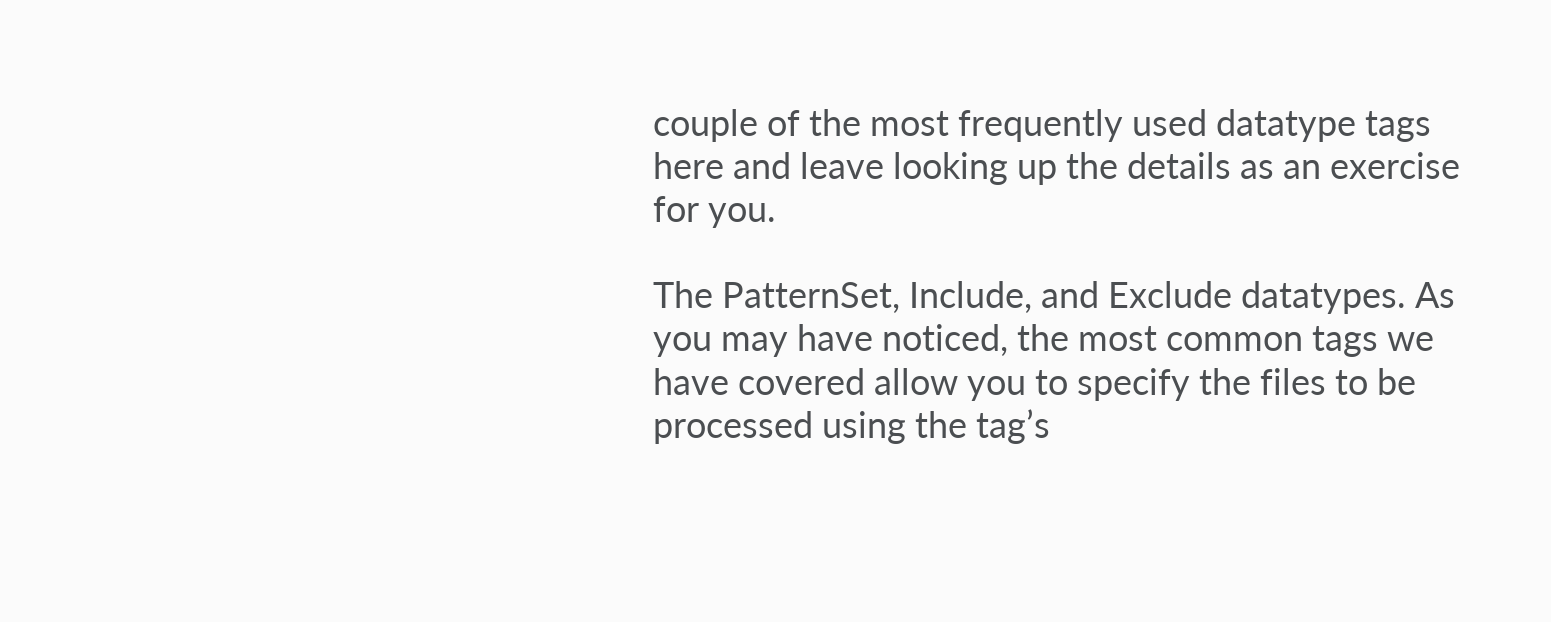couple of the most frequently used datatype tags here and leave looking up the details as an exercise for you.

The PatternSet, Include, and Exclude datatypes. As you may have noticed, the most common tags we have covered allow you to specify the files to be processed using the tag’s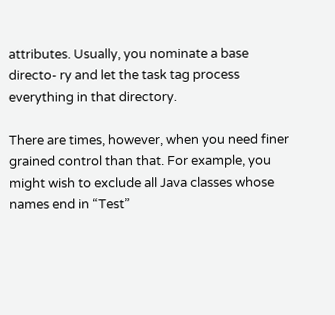attributes. Usually, you nominate a base directo- ry and let the task tag process everything in that directory.

There are times, however, when you need finer grained control than that. For example, you might wish to exclude all Java classes whose names end in “Test”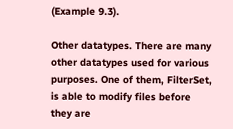(Example 9.3).

Other datatypes. There are many other datatypes used for various purposes. One of them, FilterSet, is able to modify files before they are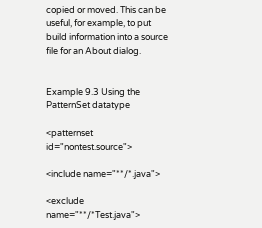copied or moved. This can be useful, for example, to put build information into a source file for an About dialog.


Example 9.3 Using the PatternSet datatype

<patternset id="nontest.source">

<include name="**/*.java">

<exclude name="**/*Test.java">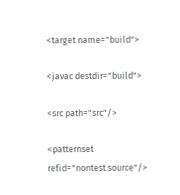<target name="build">

<javac destdir="build">

<src path="src"/>

<patternset refid="nontest.source"/>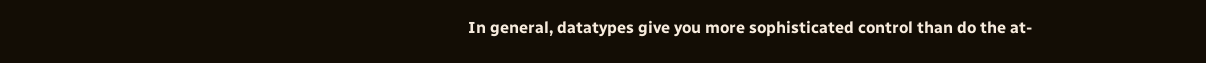In general, datatypes give you more sophisticated control than do the at-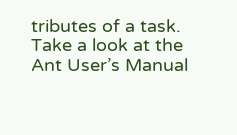tributes of a task. Take a look at the Ant User’s Manual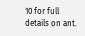10 for full details on ant.